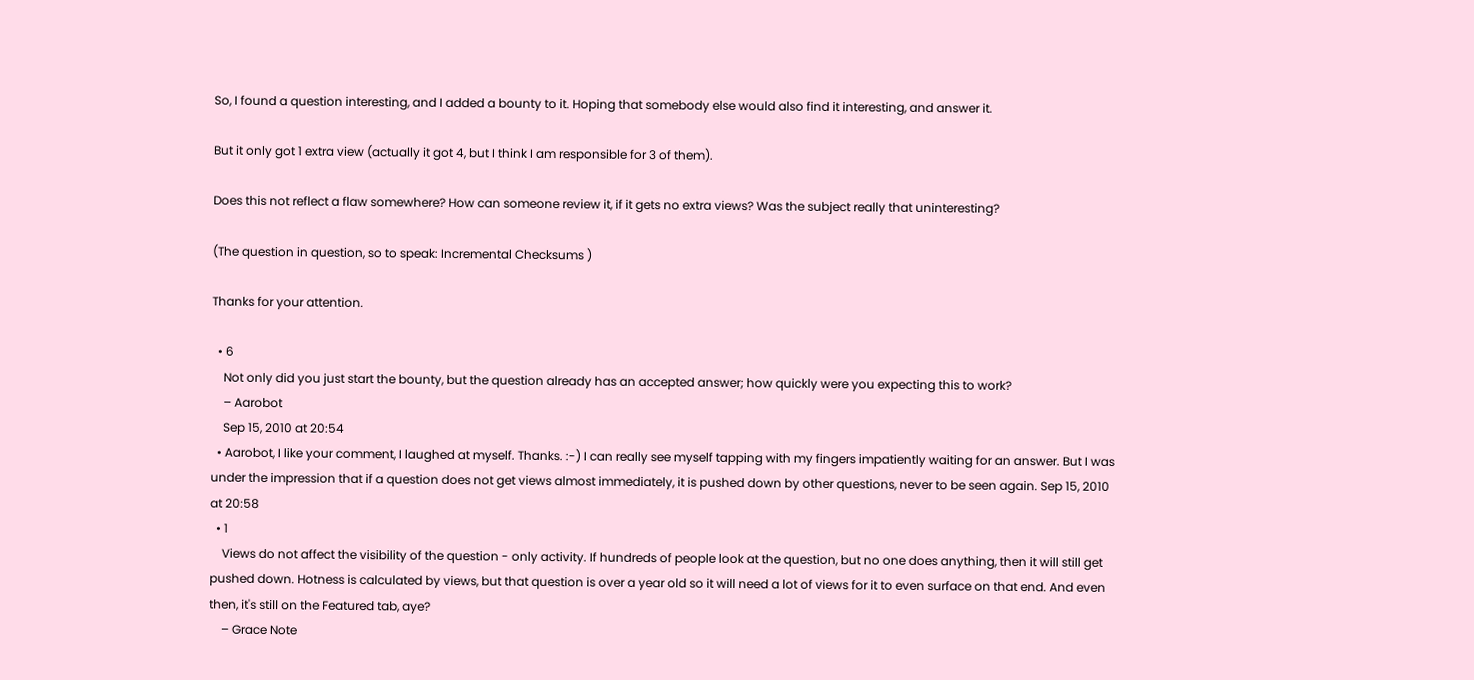So, I found a question interesting, and I added a bounty to it. Hoping that somebody else would also find it interesting, and answer it.

But it only got 1 extra view (actually it got 4, but I think I am responsible for 3 of them).

Does this not reflect a flaw somewhere? How can someone review it, if it gets no extra views? Was the subject really that uninteresting?

(The question in question, so to speak: Incremental Checksums )

Thanks for your attention.

  • 6
    Not only did you just start the bounty, but the question already has an accepted answer; how quickly were you expecting this to work?
    – Aarobot
    Sep 15, 2010 at 20:54
  • Aarobot, I like your comment, I laughed at myself. Thanks. :-) I can really see myself tapping with my fingers impatiently waiting for an answer. But I was under the impression that if a question does not get views almost immediately, it is pushed down by other questions, never to be seen again. Sep 15, 2010 at 20:58
  • 1
    Views do not affect the visibility of the question - only activity. If hundreds of people look at the question, but no one does anything, then it will still get pushed down. Hotness is calculated by views, but that question is over a year old so it will need a lot of views for it to even surface on that end. And even then, it's still on the Featured tab, aye?
    – Grace Note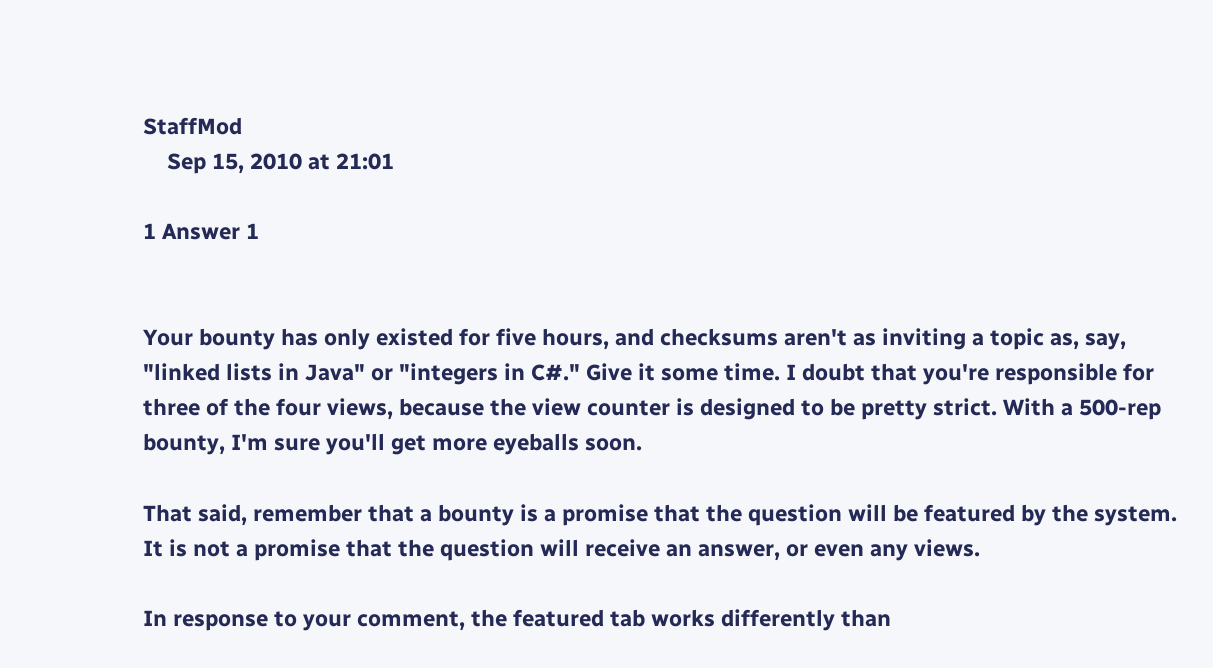StaffMod
    Sep 15, 2010 at 21:01

1 Answer 1


Your bounty has only existed for five hours, and checksums aren't as inviting a topic as, say, "linked lists in Java" or "integers in C#." Give it some time. I doubt that you're responsible for three of the four views, because the view counter is designed to be pretty strict. With a 500-rep bounty, I'm sure you'll get more eyeballs soon.

That said, remember that a bounty is a promise that the question will be featured by the system. It is not a promise that the question will receive an answer, or even any views.

In response to your comment, the featured tab works differently than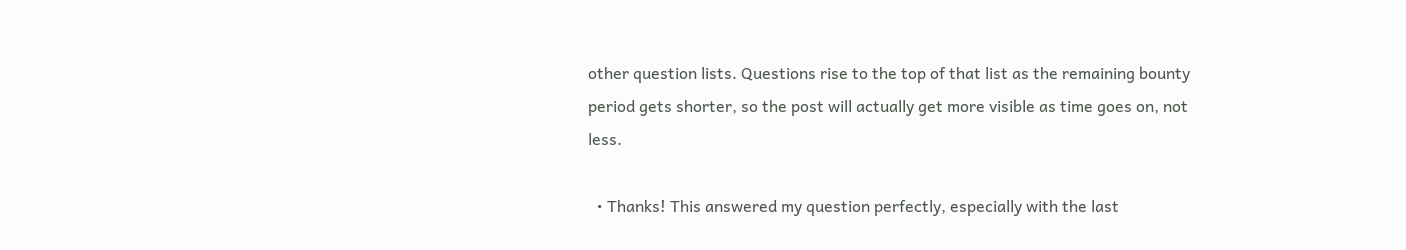other question lists. Questions rise to the top of that list as the remaining bounty period gets shorter, so the post will actually get more visible as time goes on, not less.

  • Thanks! This answered my question perfectly, especially with the last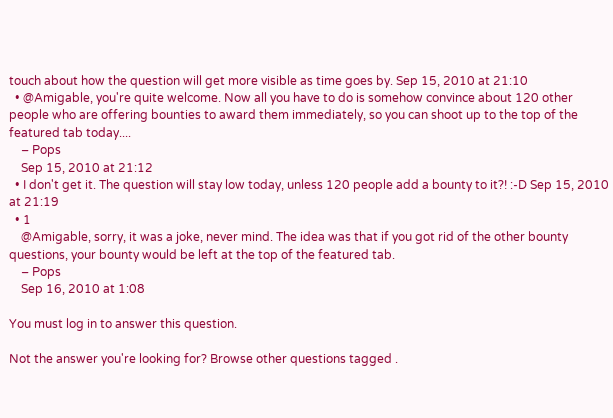touch about how the question will get more visible as time goes by. Sep 15, 2010 at 21:10
  • @Amigable, you're quite welcome. Now all you have to do is somehow convince about 120 other people who are offering bounties to award them immediately, so you can shoot up to the top of the featured tab today....
    – Pops
    Sep 15, 2010 at 21:12
  • I don't get it. The question will stay low today, unless 120 people add a bounty to it?! :-D Sep 15, 2010 at 21:19
  • 1
    @Amigable, sorry, it was a joke, never mind. The idea was that if you got rid of the other bounty questions, your bounty would be left at the top of the featured tab.
    – Pops
    Sep 16, 2010 at 1:08

You must log in to answer this question.

Not the answer you're looking for? Browse other questions tagged .